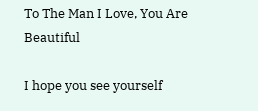To The Man I Love, You Are Beautiful

I hope you see yourself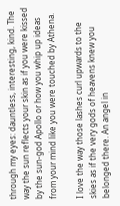through my eyes: dauntless, interesting, kind. The way the sun reflects your skin as if you were kissed by the sun-god Apollo or how you whip up ideas from your mind like you were touched by Athena.

I love the way those lashes curl upwards to the skies as if the very gods of heavens knew you belonged there. An angel in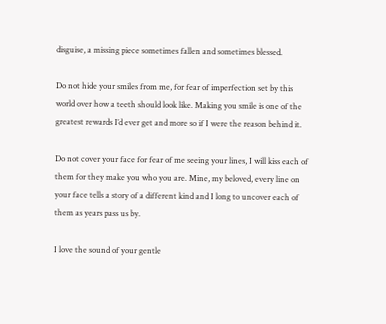disguise, a missing piece sometimes fallen and sometimes blessed.

Do not hide your smiles from me, for fear of imperfection set by this world over how a teeth should look like. Making you smile is one of the greatest rewards I’d ever get and more so if I were the reason behind it.

Do not cover your face for fear of me seeing your lines, I will kiss each of them for they make you who you are. Mine, my beloved, every line on your face tells a story of a different kind and I long to uncover each of them as years pass us by.

I love the sound of your gentle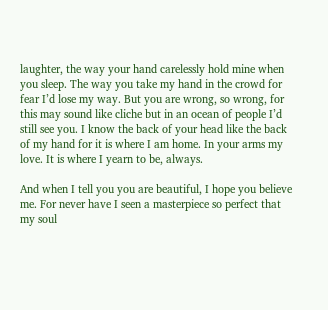laughter, the way your hand carelessly hold mine when you sleep. The way you take my hand in the crowd for fear I’d lose my way. But you are wrong, so wrong, for this may sound like cliche but in an ocean of people I’d still see you. I know the back of your head like the back of my hand for it is where I am home. In your arms my love. It is where I yearn to be, always.

And when I tell you you are beautiful, I hope you believe me. For never have I seen a masterpiece so perfect that my soul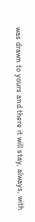was drawn to yours and there it will stay, always, with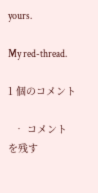yours.

My red-thread.

1 個のコメント

  • コメントを残す